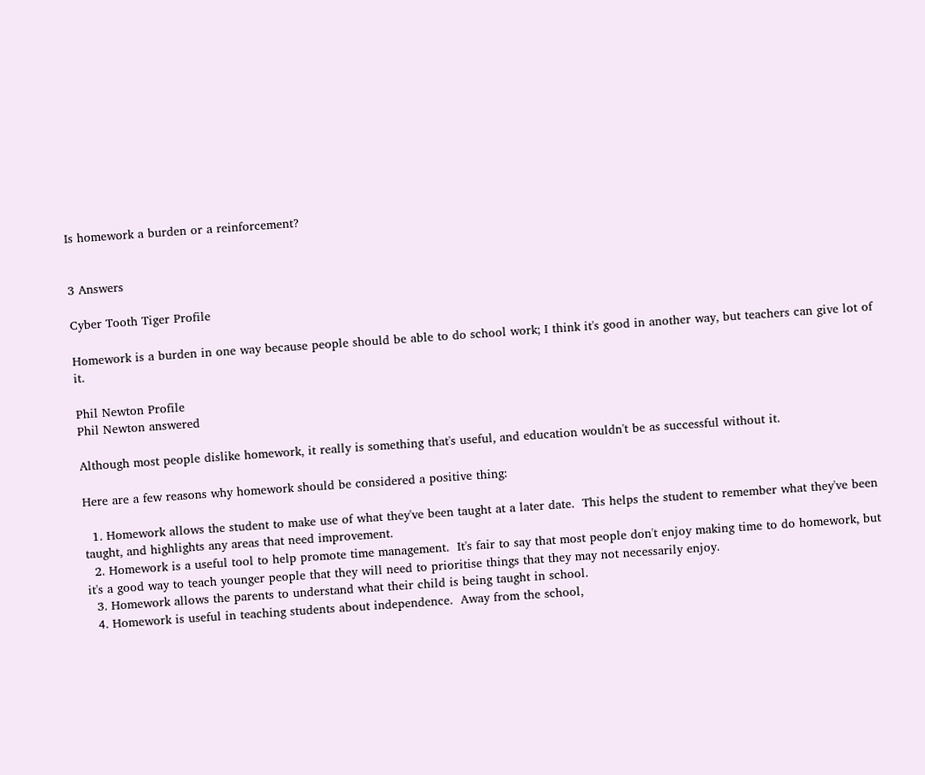Is homework a burden or a reinforcement?


3 Answers

Cyber Tooth Tiger Profile

Homework is a burden in one way because people should be able to do school work; I think it's good in another way, but teachers can give lot of it.

Phil Newton Profile
Phil Newton answered

Although most people dislike homework, it really is something that's useful, and education wouldn't be as successful without it.

Here are a few reasons why homework should be considered a positive thing:

  1. Homework allows the student to make use of what they've been taught at a later date.  This helps the student to remember what they've been taught, and highlights any areas that need improvement.
  2. Homework is a useful tool to help promote time management.  It's fair to say that most people don't enjoy making time to do homework, but it's a good way to teach younger people that they will need to prioritise things that they may not necessarily enjoy.
  3. Homework allows the parents to understand what their child is being taught in school.
  4. Homework is useful in teaching students about independence.  Away from the school,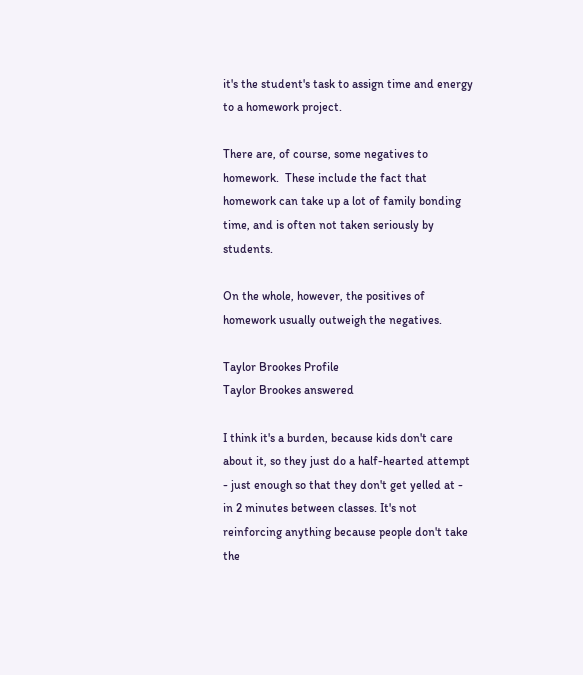it's the student's task to assign time and energy to a homework project.

There are, of course, some negatives to homework.  These include the fact that homework can take up a lot of family bonding time, and is often not taken seriously by students.

On the whole, however, the positives of homework usually outweigh the negatives.

Taylor Brookes Profile
Taylor Brookes answered

I think it's a burden, because kids don't care about it, so they just do a half-hearted attempt - just enough so that they don't get yelled at - in 2 minutes between classes. It's not reinforcing anything because people don't take the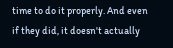time to do it properly. And even if they did, it doesn't actually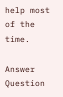help most of the time.

Answer Question